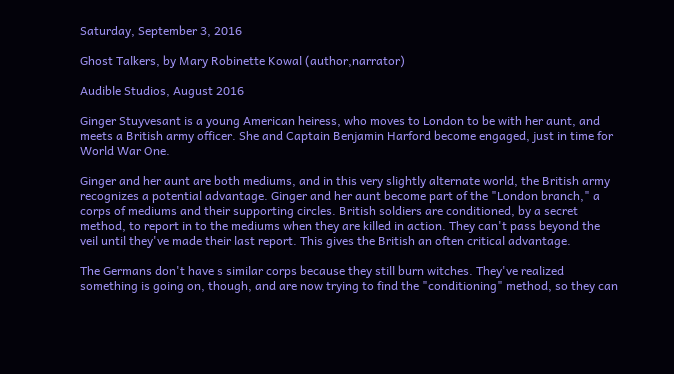Saturday, September 3, 2016

Ghost Talkers, by Mary Robinette Kowal (author,narrator)

Audible Studios, August 2016

Ginger Stuyvesant is a young American heiress, who moves to London to be with her aunt, and meets a British army officer. She and Captain Benjamin Harford become engaged, just in time for World War One.

Ginger and her aunt are both mediums, and in this very slightly alternate world, the British army recognizes a potential advantage. Ginger and her aunt become part of the "London branch," a corps of mediums and their supporting circles. British soldiers are conditioned, by a secret method, to report in to the mediums when they are killed in action. They can't pass beyond the veil until they've made their last report. This gives the British an often critical advantage.

The Germans don't have s similar corps because they still burn witches. They've realized something is going on, though, and are now trying to find the "conditioning" method, so they can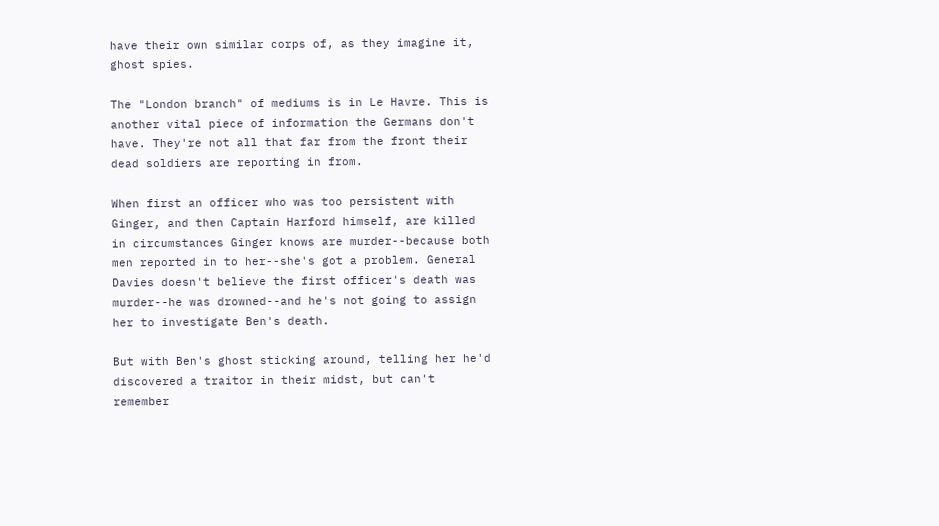have their own similar corps of, as they imagine it, ghost spies.

The "London branch" of mediums is in Le Havre. This is another vital piece of information the Germans don't have. They're not all that far from the front their dead soldiers are reporting in from.

When first an officer who was too persistent with Ginger, and then Captain Harford himself, are killed in circumstances Ginger knows are murder--because both men reported in to her--she's got a problem. General Davies doesn't believe the first officer's death was murder--he was drowned--and he's not going to assign her to investigate Ben's death.

But with Ben's ghost sticking around, telling her he'd discovered a traitor in their midst, but can't remember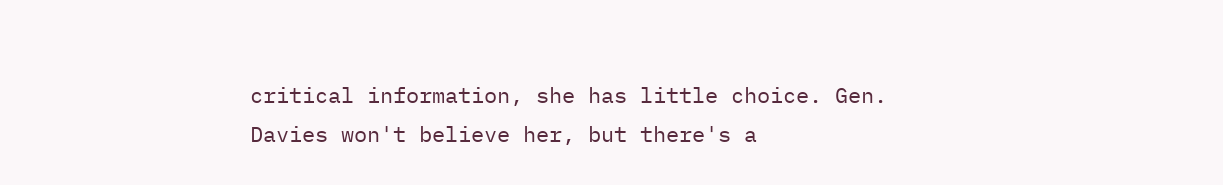critical information, she has little choice. Gen. Davies won't believe her, but there's a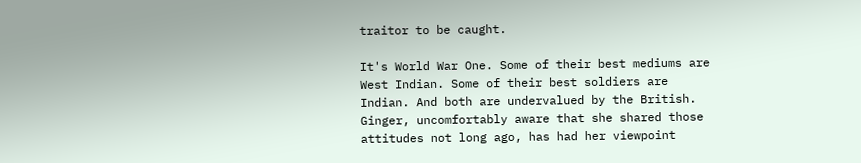traitor to be caught.

It's World War One. Some of their best mediums are West Indian. Some of their best soldiers are Indian. And both are undervalued by the British. Ginger, uncomfortably aware that she shared those attitudes not long ago, has had her viewpoint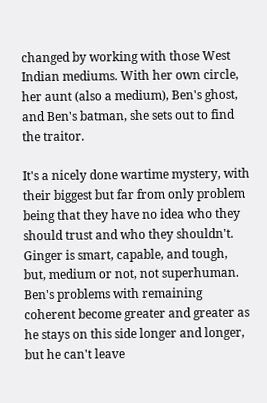changed by working with those West Indian mediums. With her own circle, her aunt (also a medium), Ben's ghost, and Ben's batman, she sets out to find the traitor.

It's a nicely done wartime mystery, with their biggest but far from only problem being that they have no idea who they should trust and who they shouldn't. Ginger is smart, capable, and tough, but, medium or not, not superhuman. Ben's problems with remaining coherent become greater and greater as he stays on this side longer and longer, but he can't leave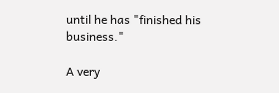until he has "finished his business."

A very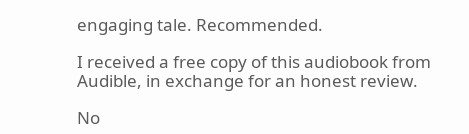engaging tale. Recommended.

I received a free copy of this audiobook from Audible, in exchange for an honest review.

No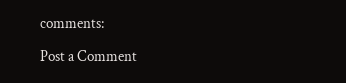comments:

Post a Comment